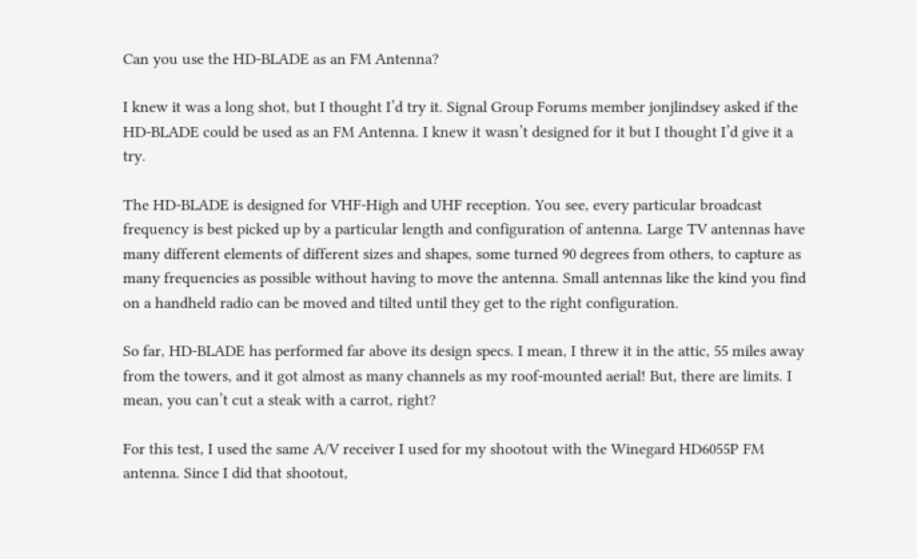Can you use the HD-BLADE as an FM Antenna?

I knew it was a long shot, but I thought I’d try it. Signal Group Forums member jonjlindsey asked if the HD-BLADE could be used as an FM Antenna. I knew it wasn’t designed for it but I thought I’d give it a try.

The HD-BLADE is designed for VHF-High and UHF reception. You see, every particular broadcast frequency is best picked up by a particular length and configuration of antenna. Large TV antennas have many different elements of different sizes and shapes, some turned 90 degrees from others, to capture as many frequencies as possible without having to move the antenna. Small antennas like the kind you find on a handheld radio can be moved and tilted until they get to the right configuration.

So far, HD-BLADE has performed far above its design specs. I mean, I threw it in the attic, 55 miles away from the towers, and it got almost as many channels as my roof-mounted aerial! But, there are limits. I mean, you can’t cut a steak with a carrot, right?

For this test, I used the same A/V receiver I used for my shootout with the Winegard HD6055P FM antenna. Since I did that shootout,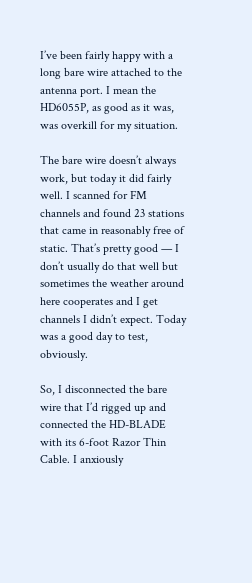I’ve been fairly happy with a long bare wire attached to the antenna port. I mean the HD6055P, as good as it was, was overkill for my situation.

The bare wire doesn’t always work, but today it did fairly well. I scanned for FM channels and found 23 stations that came in reasonably free of static. That’s pretty good — I don’t usually do that well but sometimes the weather around here cooperates and I get channels I didn’t expect. Today was a good day to test, obviously.

So, I disconnected the bare wire that I’d rigged up and connected the HD-BLADE with its 6-foot Razor Thin Cable. I anxiously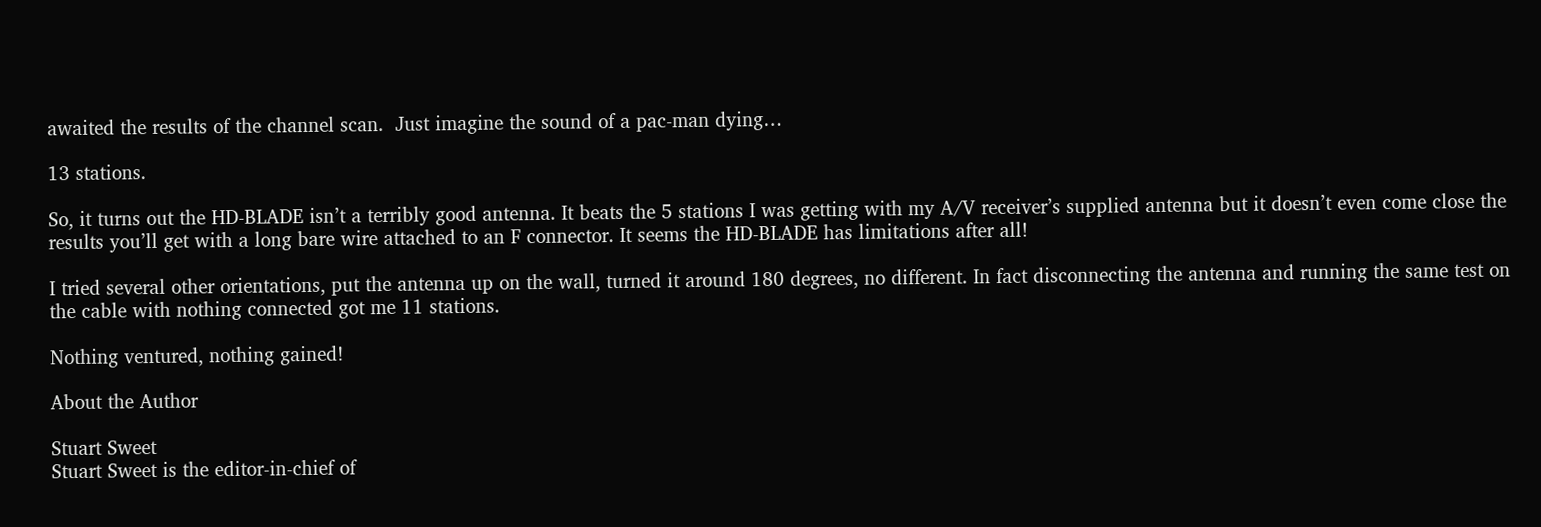awaited the results of the channel scan.  Just imagine the sound of a pac-man dying…

13 stations.

So, it turns out the HD-BLADE isn’t a terribly good antenna. It beats the 5 stations I was getting with my A/V receiver’s supplied antenna but it doesn’t even come close the results you’ll get with a long bare wire attached to an F connector. It seems the HD-BLADE has limitations after all!

I tried several other orientations, put the antenna up on the wall, turned it around 180 degrees, no different. In fact disconnecting the antenna and running the same test on the cable with nothing connected got me 11 stations.

Nothing ventured, nothing gained!

About the Author

Stuart Sweet
Stuart Sweet is the editor-in-chief of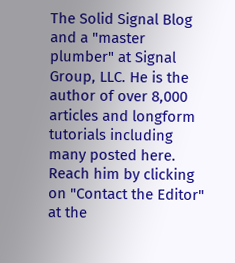The Solid Signal Blog and a "master plumber" at Signal Group, LLC. He is the author of over 8,000 articles and longform tutorials including many posted here. Reach him by clicking on "Contact the Editor" at the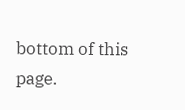bottom of this page.